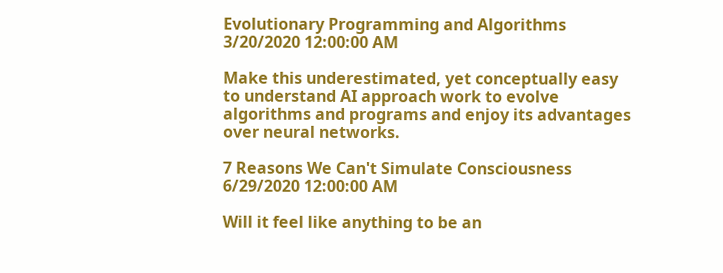Evolutionary Programming and Algorithms
3/20/2020 12:00:00 AM

Make this underestimated, yet conceptually easy to understand AI approach work to evolve algorithms and programs and enjoy its advantages over neural networks.

7 Reasons We Can't Simulate Consciousness
6/29/2020 12:00:00 AM

Will it feel like anything to be an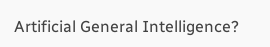Artificial General Intelligence?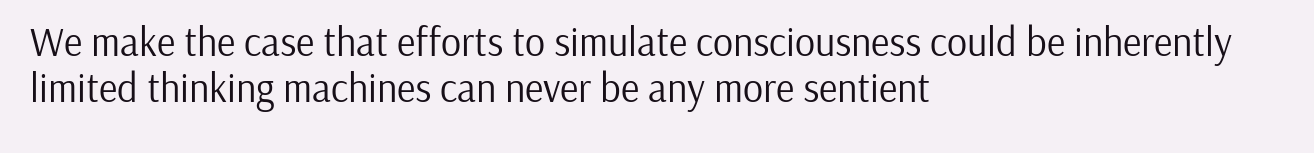We make the case that efforts to simulate consciousness could be inherently limited thinking machines can never be any more sentient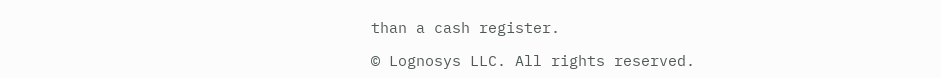than a cash register.

© Lognosys LLC. All rights reserved.